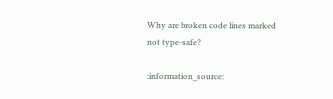Why are broken code lines marked not type-safe?

:information_source: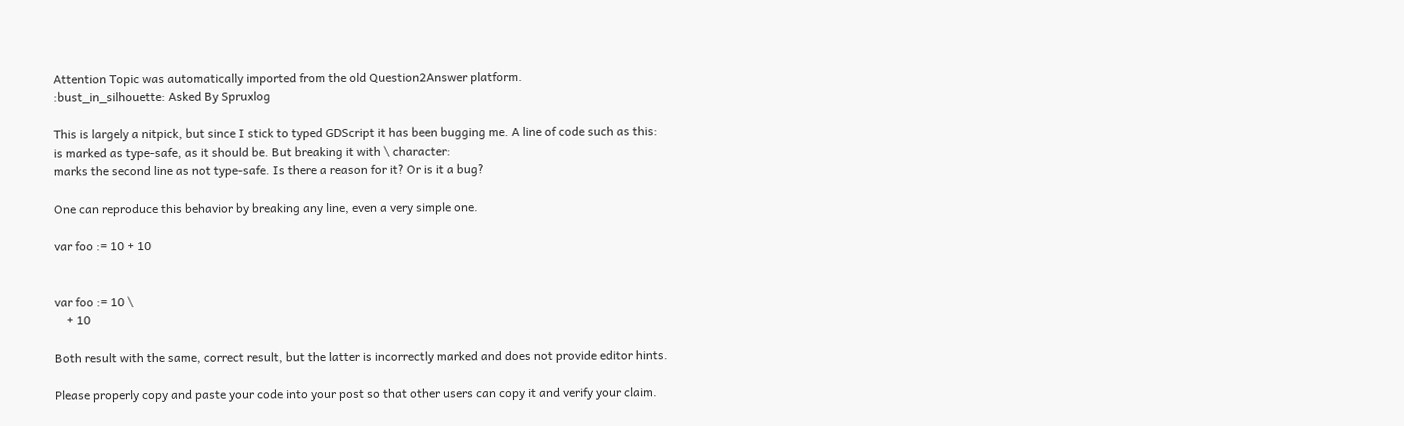Attention Topic was automatically imported from the old Question2Answer platform.
:bust_in_silhouette: Asked By Spruxlog

This is largely a nitpick, but since I stick to typed GDScript it has been bugging me. A line of code such as this:
is marked as type-safe, as it should be. But breaking it with \ character:
marks the second line as not type-safe. Is there a reason for it? Or is it a bug?

One can reproduce this behavior by breaking any line, even a very simple one.

var foo := 10 + 10


var foo := 10 \
    + 10

Both result with the same, correct result, but the latter is incorrectly marked and does not provide editor hints.

Please properly copy and paste your code into your post so that other users can copy it and verify your claim.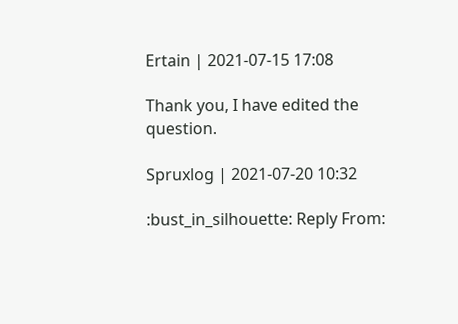Ertain | 2021-07-15 17:08

Thank you, I have edited the question.

Spruxlog | 2021-07-20 10:32

:bust_in_silhouette: Reply From: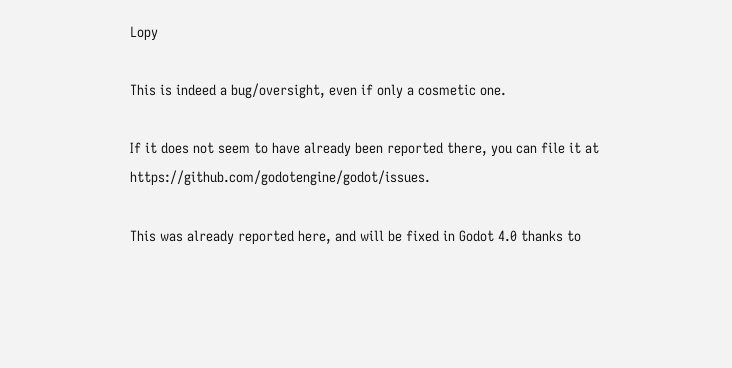Lopy

This is indeed a bug/oversight, even if only a cosmetic one.

If it does not seem to have already been reported there, you can file it at https://github.com/godotengine/godot/issues.

This was already reported here, and will be fixed in Godot 4.0 thanks to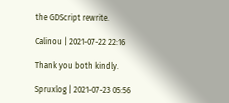the GDScript rewrite.

Calinou | 2021-07-22 22:16

Thank you both kindly.

Spruxlog | 2021-07-23 05:56